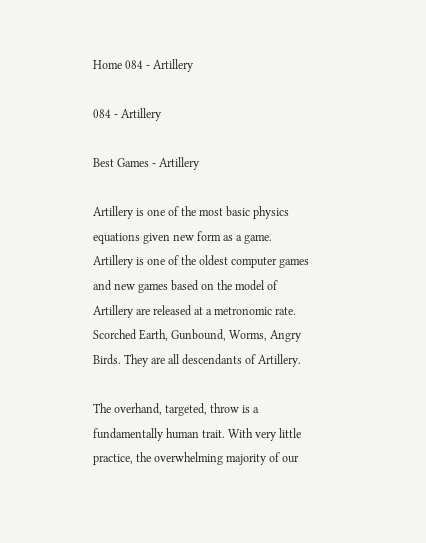Home 084 - Artillery

084 - Artillery

Best Games - Artillery

Artillery is one of the most basic physics equations given new form as a game. Artillery is one of the oldest computer games and new games based on the model of Artillery are released at a metronomic rate. Scorched Earth, Gunbound, Worms, Angry Birds. They are all descendants of Artillery.

The overhand, targeted, throw is a fundamentally human trait. With very little practice, the overwhelming majority of our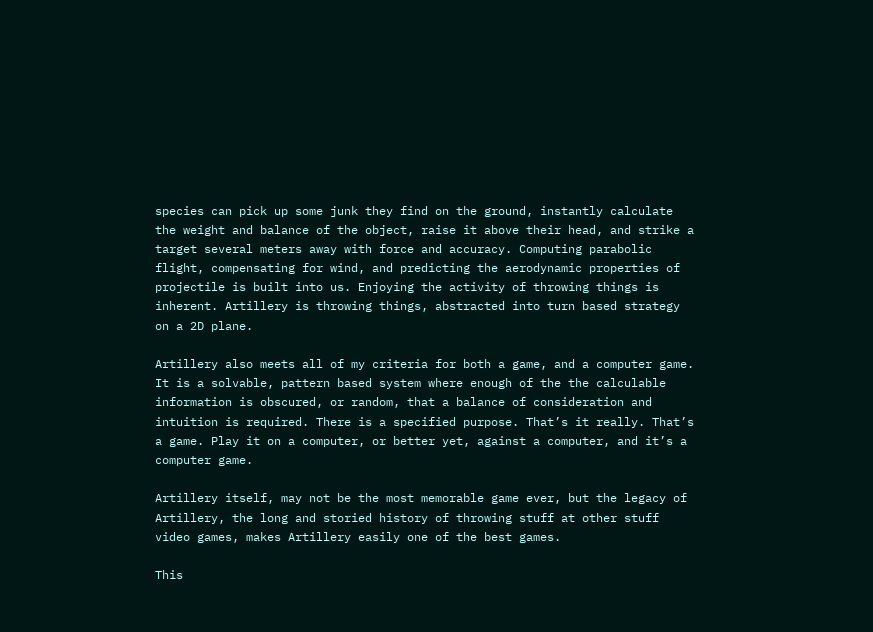species can pick up some junk they find on the ground, instantly calculate the weight and balance of the object, raise it above their head, and strike a target several meters away with force and accuracy. Computing parabolic flight, compensating for wind, and predicting the aerodynamic properties of projectile is built into us. Enjoying the activity of throwing things is inherent. Artillery is throwing things, abstracted into turn based strategy on a 2D plane.

Artillery also meets all of my criteria for both a game, and a computer game. It is a solvable, pattern based system where enough of the the calculable information is obscured, or random, that a balance of consideration and intuition is required. There is a specified purpose. That’s it really. That’s a game. Play it on a computer, or better yet, against a computer, and it’s a computer game.

Artillery itself, may not be the most memorable game ever, but the legacy of Artillery, the long and storied history of throwing stuff at other stuff video games, makes Artillery easily one of the best games.

This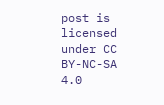post is licensed under CC BY-NC-SA 4.0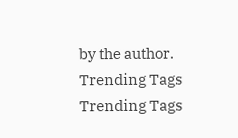by the author.
Trending Tags
Trending Tags